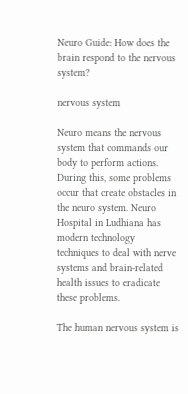Neuro Guide: How does the brain respond to the nervous system?

nervous system

Neuro means the nervous system that commands our body to perform actions. During this, some problems occur that create obstacles in the neuro system. Neuro Hospital in Ludhiana has modern technology techniques to deal with nerve systems and brain-related health issues to eradicate these problems.

The human nervous system is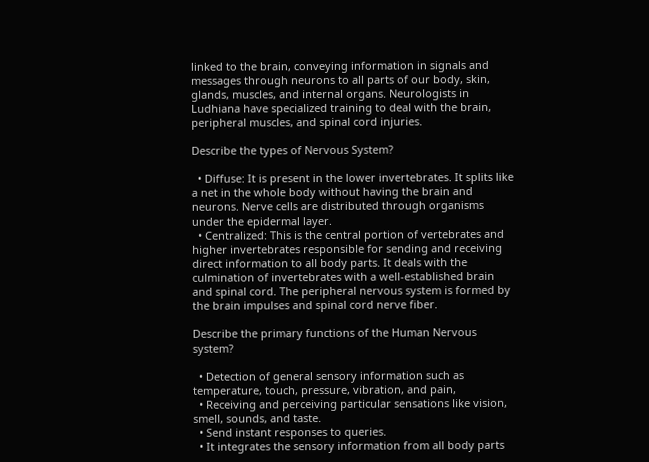linked to the brain, conveying information in signals and messages through neurons to all parts of our body, skin, glands, muscles, and internal organs. Neurologists in Ludhiana have specialized training to deal with the brain, peripheral muscles, and spinal cord injuries.

Describe the types of Nervous System?

  • Diffuse: It is present in the lower invertebrates. It splits like a net in the whole body without having the brain and neurons. Nerve cells are distributed through organisms under the epidermal layer.
  • Centralized: This is the central portion of vertebrates and higher invertebrates responsible for sending and receiving direct information to all body parts. It deals with the culmination of invertebrates with a well-established brain and spinal cord. The peripheral nervous system is formed by the brain impulses and spinal cord nerve fiber.

Describe the primary functions of the Human Nervous system?

  • Detection of general sensory information such as temperature, touch, pressure, vibration, and pain,
  • Receiving and perceiving particular sensations like vision, smell, sounds, and taste.
  • Send instant responses to queries.
  • It integrates the sensory information from all body parts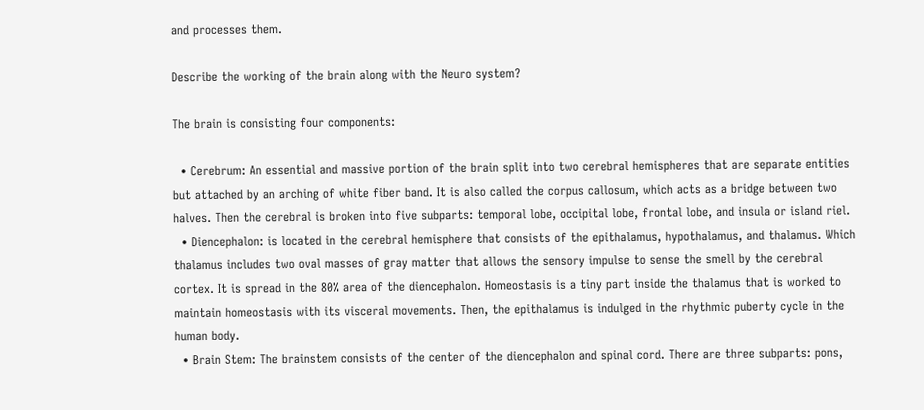and processes them.

Describe the working of the brain along with the Neuro system?

The brain is consisting four components:

  • Cerebrum: An essential and massive portion of the brain split into two cerebral hemispheres that are separate entities but attached by an arching of white fiber band. It is also called the corpus callosum, which acts as a bridge between two halves. Then the cerebral is broken into five subparts: temporal lobe, occipital lobe, frontal lobe, and insula or island riel.
  • Diencephalon: is located in the cerebral hemisphere that consists of the epithalamus, hypothalamus, and thalamus. Which thalamus includes two oval masses of gray matter that allows the sensory impulse to sense the smell by the cerebral cortex. It is spread in the 80% area of the diencephalon. Homeostasis is a tiny part inside the thalamus that is worked to maintain homeostasis with its visceral movements. Then, the epithalamus is indulged in the rhythmic puberty cycle in the human body.
  • Brain Stem: The brainstem consists of the center of the diencephalon and spinal cord. There are three subparts: pons,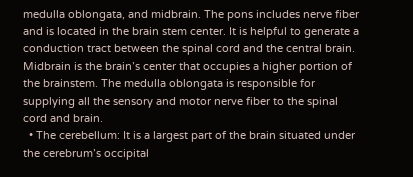medulla oblongata, and midbrain. The pons includes nerve fiber and is located in the brain stem center. It is helpful to generate a conduction tract between the spinal cord and the central brain. Midbrain is the brain’s center that occupies a higher portion of the brainstem. The medulla oblongata is responsible for supplying all the sensory and motor nerve fiber to the spinal cord and brain.
  • The cerebellum: It is a largest part of the brain situated under the cerebrum’s occipital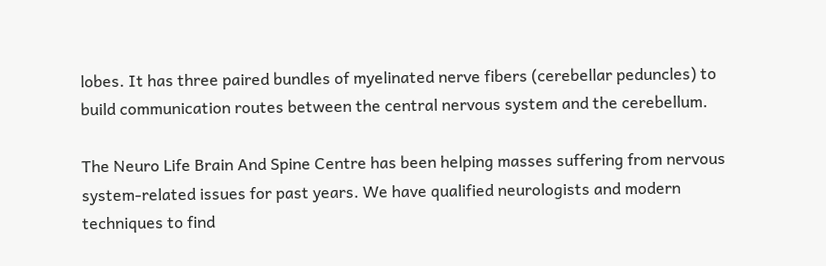lobes. It has three paired bundles of myelinated nerve fibers (cerebellar peduncles) to build communication routes between the central nervous system and the cerebellum.

The Neuro Life Brain And Spine Centre has been helping masses suffering from nervous system-related issues for past years. We have qualified neurologists and modern techniques to find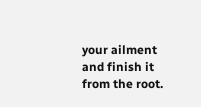your ailment and finish it from the root.